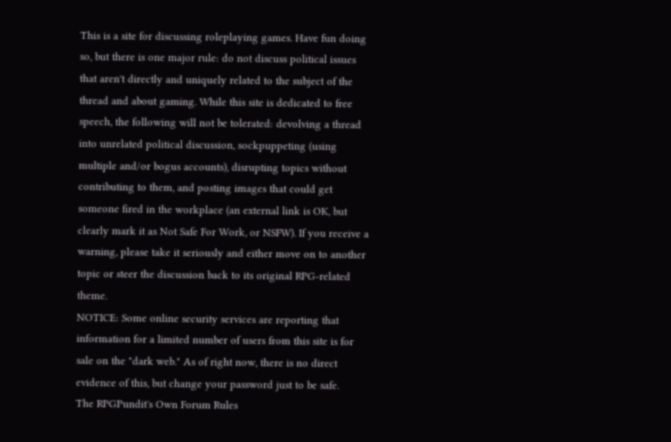This is a site for discussing roleplaying games. Have fun doing so, but there is one major rule: do not discuss political issues that aren't directly and uniquely related to the subject of the thread and about gaming. While this site is dedicated to free speech, the following will not be tolerated: devolving a thread into unrelated political discussion, sockpuppeting (using multiple and/or bogus accounts), disrupting topics without contributing to them, and posting images that could get someone fired in the workplace (an external link is OK, but clearly mark it as Not Safe For Work, or NSFW). If you receive a warning, please take it seriously and either move on to another topic or steer the discussion back to its original RPG-related theme.
NOTICE: Some online security services are reporting that information for a limited number of users from this site is for sale on the "dark web." As of right now, there is no direct evidence of this, but change your password just to be safe.
The RPGPundit's Own Forum Rules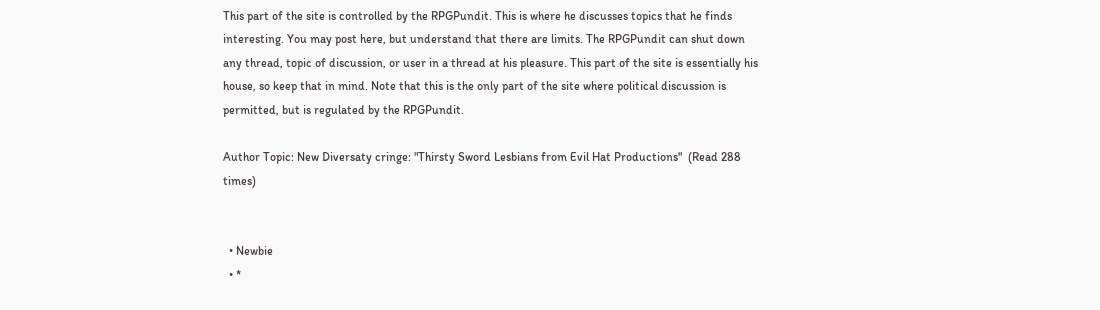This part of the site is controlled by the RPGPundit. This is where he discusses topics that he finds interesting. You may post here, but understand that there are limits. The RPGPundit can shut down any thread, topic of discussion, or user in a thread at his pleasure. This part of the site is essentially his house, so keep that in mind. Note that this is the only part of the site where political discussion is permitted, but is regulated by the RPGPundit.

Author Topic: New Diversaty cringe: "Thirsty Sword Lesbians from Evil Hat Productions"  (Read 288 times)


  • Newbie
  • *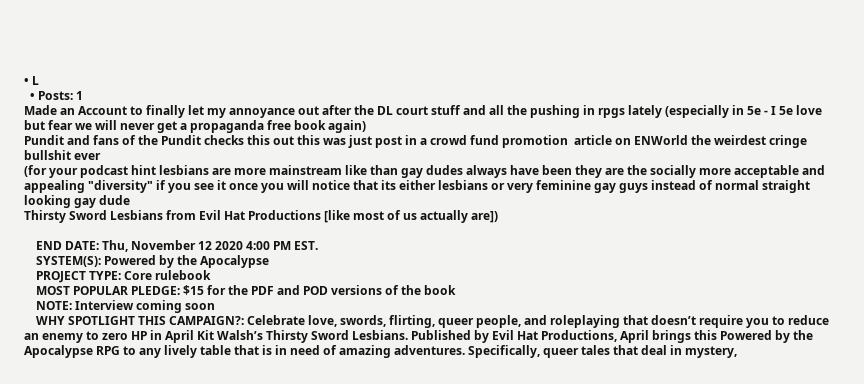• L
  • Posts: 1
Made an Account to finally let my annoyance out after the DL court stuff and all the pushing in rpgs lately (especially in 5e - I 5e love but fear we will never get a propaganda free book again)
Pundit and fans of the Pundit checks this out this was just post in a crowd fund promotion  article on ENWorld the weirdest cringe bullshit ever
(for your podcast hint lesbians are more mainstream like than gay dudes always have been they are the socially more acceptable and appealing "diversity" if you see it once you will notice that its either lesbians or very feminine gay guys instead of normal straight looking gay dude
Thirsty Sword Lesbians from Evil Hat Productions [like most of us actually are])

    END DATE: Thu, November 12 2020 4:00 PM EST.
    SYSTEM(S): Powered by the Apocalypse
    PROJECT TYPE: Core rulebook
    MOST POPULAR PLEDGE: $15 for the PDF and POD versions of the book
    NOTE: Interview coming soon
    WHY SPOTLIGHT THIS CAMPAIGN?: Celebrate love, swords, flirting, queer people, and roleplaying that doesn’t require you to reduce an enemy to zero HP in April Kit Walsh’s Thirsty Sword Lesbians. Published by Evil Hat Productions, April brings this Powered by the Apocalypse RPG to any lively table that is in need of amazing adventures. Specifically, queer tales that deal in mystery,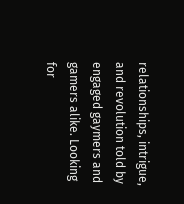relationships, intrigue, and revolution told by engaged gaymers and gamers alike. Looking for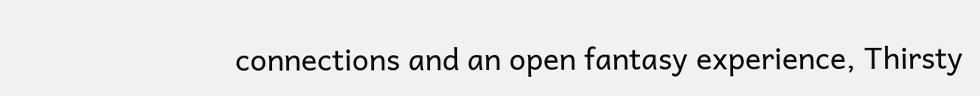connections and an open fantasy experience, Thirsty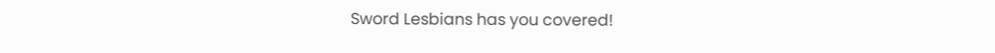Sword Lesbians has you covered!